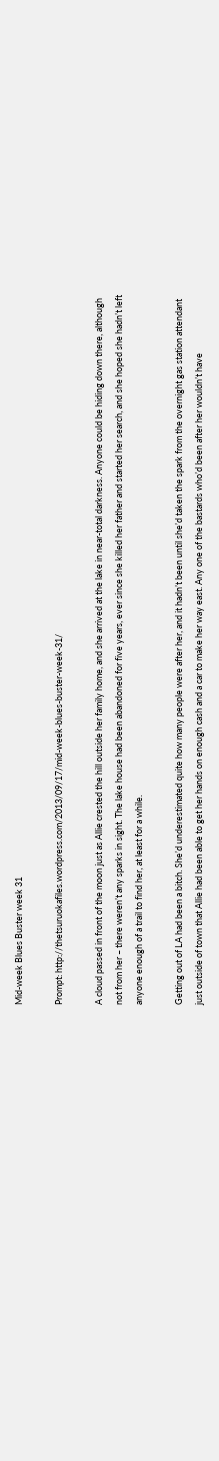Mid-week Blues Buster week 31

Prompt: http://thetsuruokafiles.wordpress.com/2013/09/17/mid-week-blues-buster-week-31/

A cloud passed in front of the moon just as Allie crested the hill outside her family home, and she arrived at the lake in near-total darkness. Anyone could be hiding down there, although not from her – there weren’t any sparks in sight. The lake house had been abandoned for five years, ever since she killed her father and started her search, and she hoped she hadn’t left anyone enough of a trail to find her, at least for a while.

Getting out of LA had been a bitch. She’d underestimated quite how many people were after her, and it hadn’t been until she’d taken the spark from the overnight gas station attendant just outside of town that Allie had been able to get her hands on enough cash and a car to make her way east. Any one of the bastards who’d been after her wouldn’t have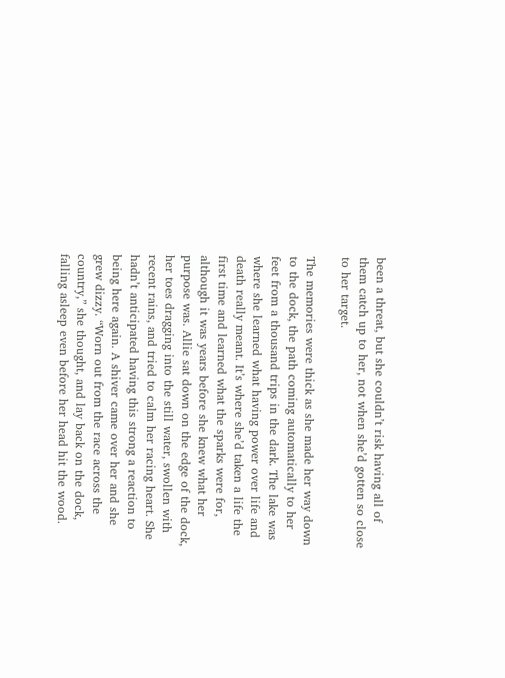been a threat, but she couldn’t risk having all of them catch up to her, not when she’d gotten so close to her target.

The memories were thick as she made her way down to the dock, the path coming automatically to her feet from a thousand trips in the dark. The lake was where she learned what having power over life and death really meant. It’s where she’d taken a life the first time and learned what the sparks were for, although it was years before she knew what her purpose was. Allie sat down on the edge of the dock, her toes dragging into the still water, swollen with recent rains, and tried to calm her racing heart. She hadn’t anticipated having this strong a reaction to being here again. A shiver came over her and she grew dizzy. “Worn out from the race across the country,” she thought, and lay back on the dock, falling asleep even before her head hit the wood.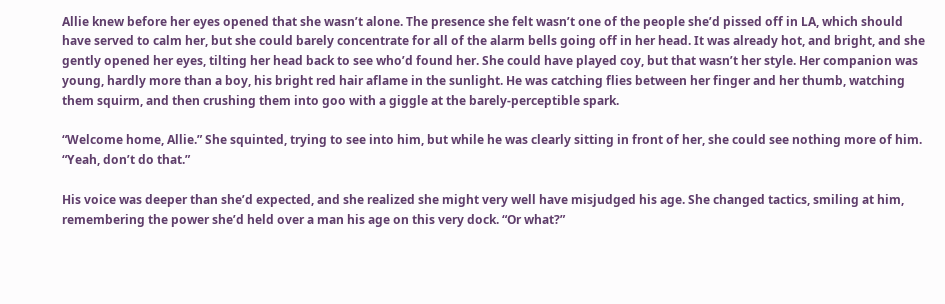Allie knew before her eyes opened that she wasn’t alone. The presence she felt wasn’t one of the people she’d pissed off in LA, which should have served to calm her, but she could barely concentrate for all of the alarm bells going off in her head. It was already hot, and bright, and she gently opened her eyes, tilting her head back to see who’d found her. She could have played coy, but that wasn’t her style. Her companion was young, hardly more than a boy, his bright red hair aflame in the sunlight. He was catching flies between her finger and her thumb, watching them squirm, and then crushing them into goo with a giggle at the barely-perceptible spark.

“Welcome home, Allie.” She squinted, trying to see into him, but while he was clearly sitting in front of her, she could see nothing more of him. “Yeah, don’t do that.”

His voice was deeper than she’d expected, and she realized she might very well have misjudged his age. She changed tactics, smiling at him, remembering the power she’d held over a man his age on this very dock. “Or what?”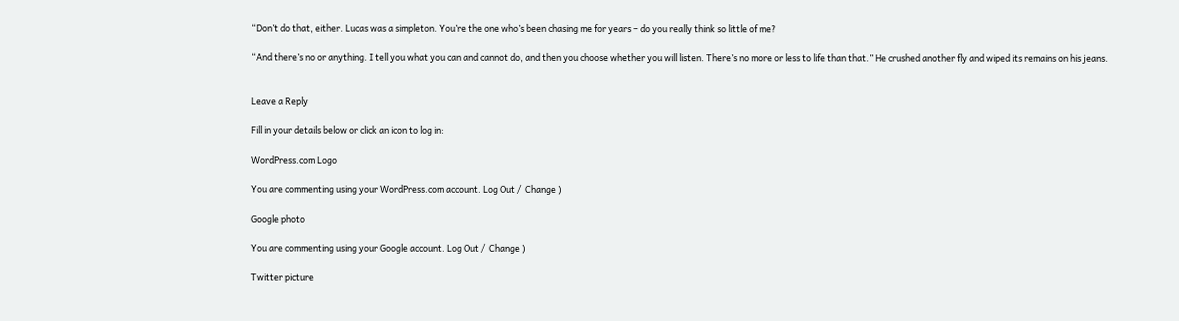“Don’t do that, either. Lucas was a simpleton. You’re the one who’s been chasing me for years – do you really think so little of me?

“And there’s no or anything. I tell you what you can and cannot do, and then you choose whether you will listen. There’s no more or less to life than that.” He crushed another fly and wiped its remains on his jeans.


Leave a Reply

Fill in your details below or click an icon to log in:

WordPress.com Logo

You are commenting using your WordPress.com account. Log Out /  Change )

Google photo

You are commenting using your Google account. Log Out /  Change )

Twitter picture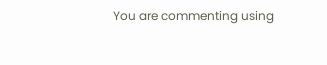You are commenting using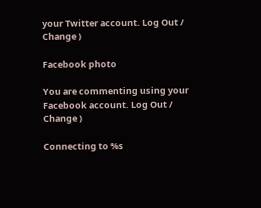your Twitter account. Log Out /  Change )

Facebook photo

You are commenting using your Facebook account. Log Out /  Change )

Connecting to %s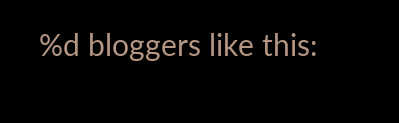%d bloggers like this: